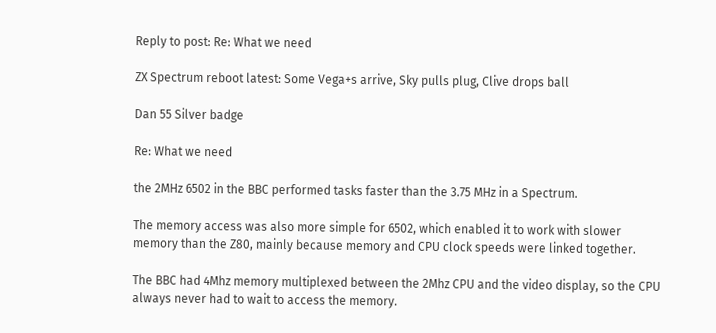Reply to post: Re: What we need

ZX Spectrum reboot latest: Some Vega+s arrive, Sky pulls plug, Clive drops ball

Dan 55 Silver badge

Re: What we need

the 2MHz 6502 in the BBC performed tasks faster than the 3.75 MHz in a Spectrum.

The memory access was also more simple for 6502, which enabled it to work with slower memory than the Z80, mainly because memory and CPU clock speeds were linked together.

The BBC had 4Mhz memory multiplexed between the 2Mhz CPU and the video display, so the CPU always never had to wait to access the memory.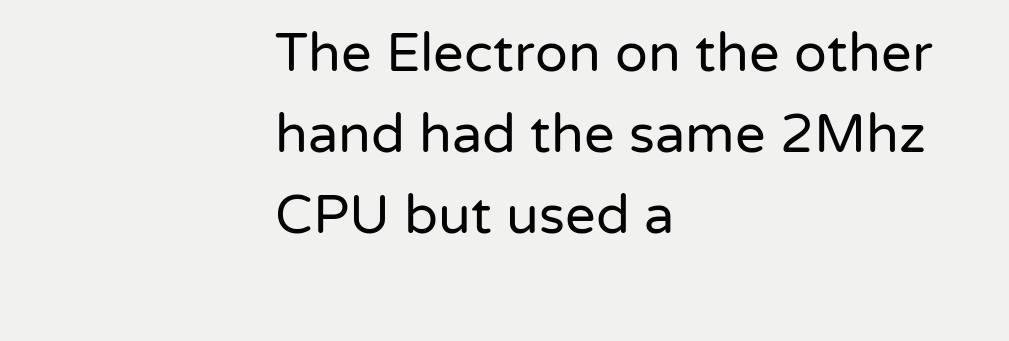The Electron on the other hand had the same 2Mhz CPU but used a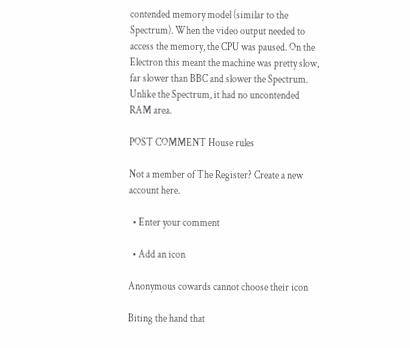contended memory model (similar to the Spectrum). When the video output needed to access the memory, the CPU was paused. On the Electron this meant the machine was pretty slow, far slower than BBC and slower the Spectrum. Unlike the Spectrum, it had no uncontended RAM area.

POST COMMENT House rules

Not a member of The Register? Create a new account here.

  • Enter your comment

  • Add an icon

Anonymous cowards cannot choose their icon

Biting the hand that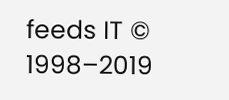feeds IT © 1998–2019